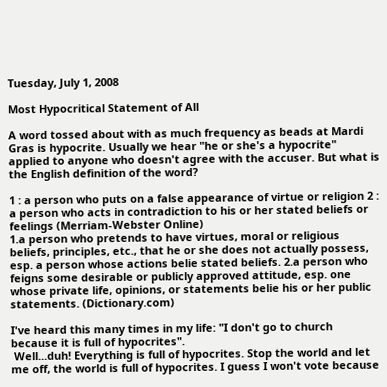Tuesday, July 1, 2008

Most Hypocritical Statement of All

A word tossed about with as much frequency as beads at Mardi Gras is hypocrite. Usually we hear "he or she's a hypocrite" applied to anyone who doesn't agree with the accuser. But what is the English definition of the word?

1 : a person who puts on a false appearance of virtue or religion 2 : a person who acts in contradiction to his or her stated beliefs or feelings (Merriam-Webster Online)
1.a person who pretends to have virtues, moral or religious beliefs, principles, etc., that he or she does not actually possess, esp. a person whose actions belie stated beliefs. 2.a person who feigns some desirable or publicly approved attitude, esp. one whose private life, opinions, or statements belie his or her public statements. (Dictionary.com)

I've heard this many times in my life: "I don't go to church because it is full of hypocrites".
 Well...duh! Everything is full of hypocrites. Stop the world and let me off, the world is full of hypocrites. I guess I won't vote because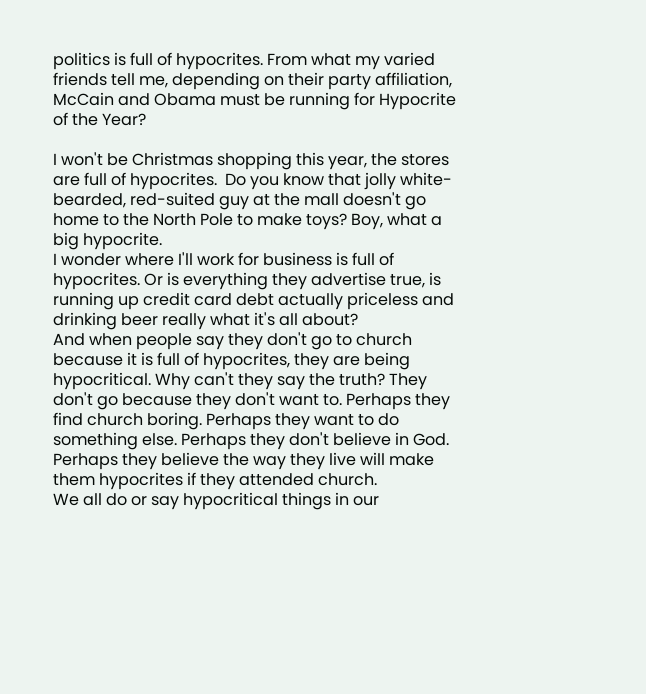politics is full of hypocrites. From what my varied friends tell me, depending on their party affiliation, McCain and Obama must be running for Hypocrite of the Year?

I won't be Christmas shopping this year, the stores are full of hypocrites.  Do you know that jolly white-bearded, red-suited guy at the mall doesn't go home to the North Pole to make toys? Boy, what a big hypocrite.
I wonder where I'll work for business is full of hypocrites. Or is everything they advertise true, is running up credit card debt actually priceless and drinking beer really what it's all about?
And when people say they don't go to church because it is full of hypocrites, they are being hypocritical. Why can't they say the truth? They don't go because they don't want to. Perhaps they find church boring. Perhaps they want to do something else. Perhaps they don't believe in God. Perhaps they believe the way they live will make them hypocrites if they attended church.
We all do or say hypocritical things in our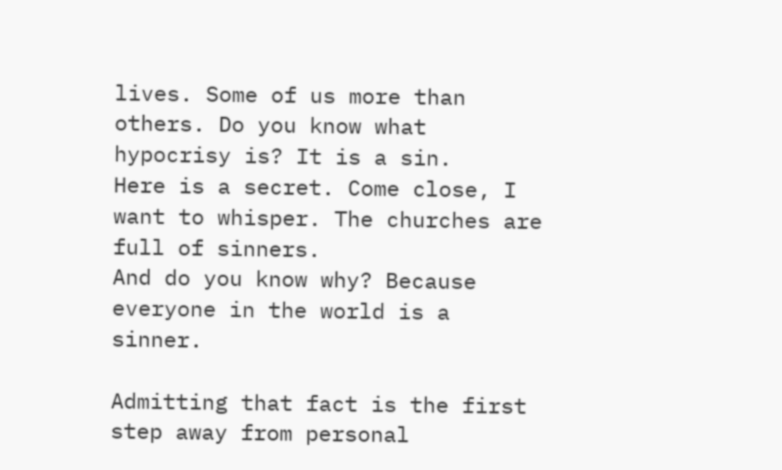lives. Some of us more than others. Do you know what hypocrisy is? It is a sin.
Here is a secret. Come close, I want to whisper. The churches are full of sinners.
And do you know why? Because everyone in the world is a sinner.

Admitting that fact is the first step away from personal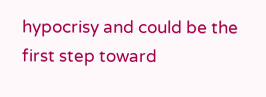hypocrisy and could be the first step toward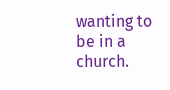wanting to be in a church.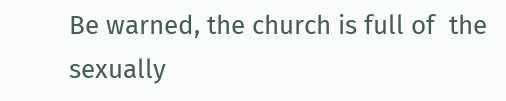Be warned, the church is full of  the sexually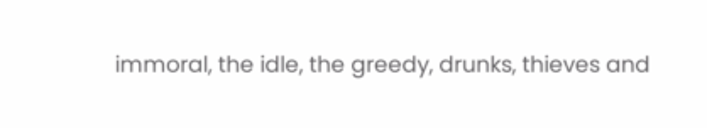immoral, the idle, the greedy, drunks, thieves and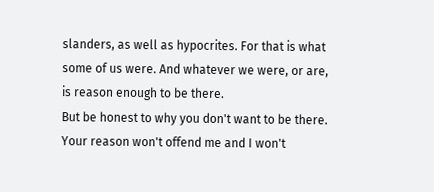slanders, as well as hypocrites. For that is what some of us were. And whatever we were, or are,  is reason enough to be there.
But be honest to why you don't want to be there. Your reason won't offend me and I won't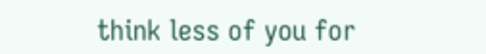think less of you for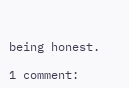being honest.

1 comment: